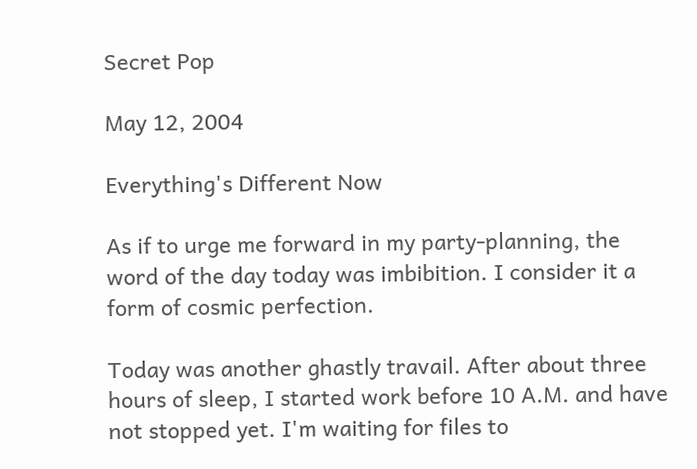Secret Pop

May 12, 2004

Everything's Different Now

As if to urge me forward in my party-planning, the word of the day today was imbibition. I consider it a form of cosmic perfection.

Today was another ghastly travail. After about three hours of sleep, I started work before 10 A.M. and have not stopped yet. I'm waiting for files to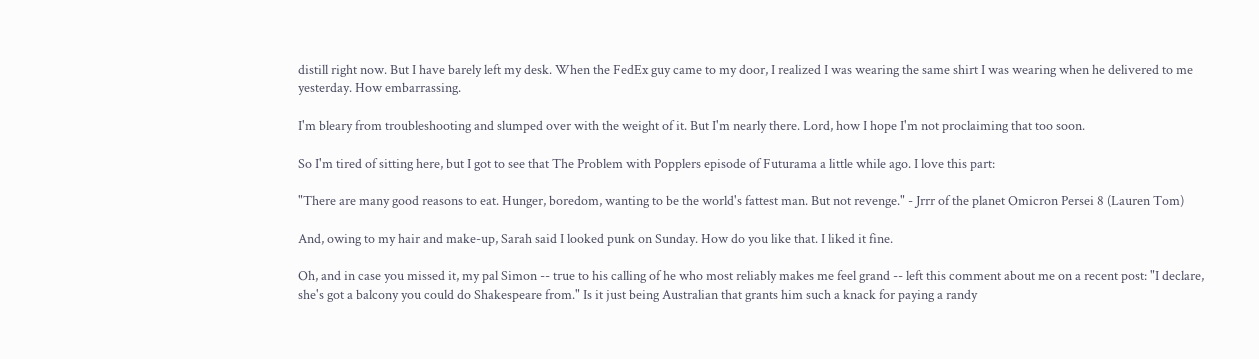distill right now. But I have barely left my desk. When the FedEx guy came to my door, I realized I was wearing the same shirt I was wearing when he delivered to me yesterday. How embarrassing.

I'm bleary from troubleshooting and slumped over with the weight of it. But I'm nearly there. Lord, how I hope I'm not proclaiming that too soon.

So I'm tired of sitting here, but I got to see that The Problem with Popplers episode of Futurama a little while ago. I love this part:

"There are many good reasons to eat. Hunger, boredom, wanting to be the world's fattest man. But not revenge." - Jrrr of the planet Omicron Persei 8 (Lauren Tom)

And, owing to my hair and make-up, Sarah said I looked punk on Sunday. How do you like that. I liked it fine.

Oh, and in case you missed it, my pal Simon -- true to his calling of he who most reliably makes me feel grand -- left this comment about me on a recent post: "I declare, she's got a balcony you could do Shakespeare from." Is it just being Australian that grants him such a knack for paying a randy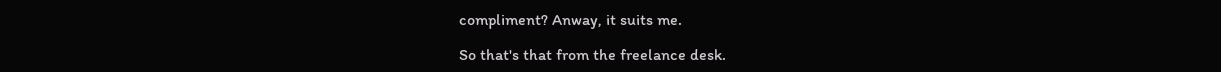compliment? Anway, it suits me.

So that's that from the freelance desk.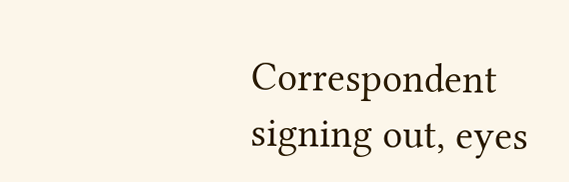Correspondent signing out, eyes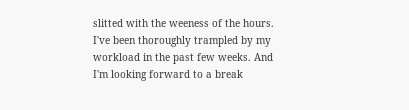slitted with the weeness of the hours. I've been thoroughly trampled by my workload in the past few weeks. And I'm looking forward to a break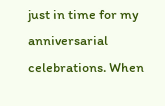just in time for my anniversarial celebrations. When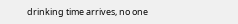drinking time arrives, no one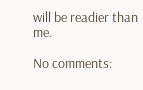will be readier than me.

No comments: